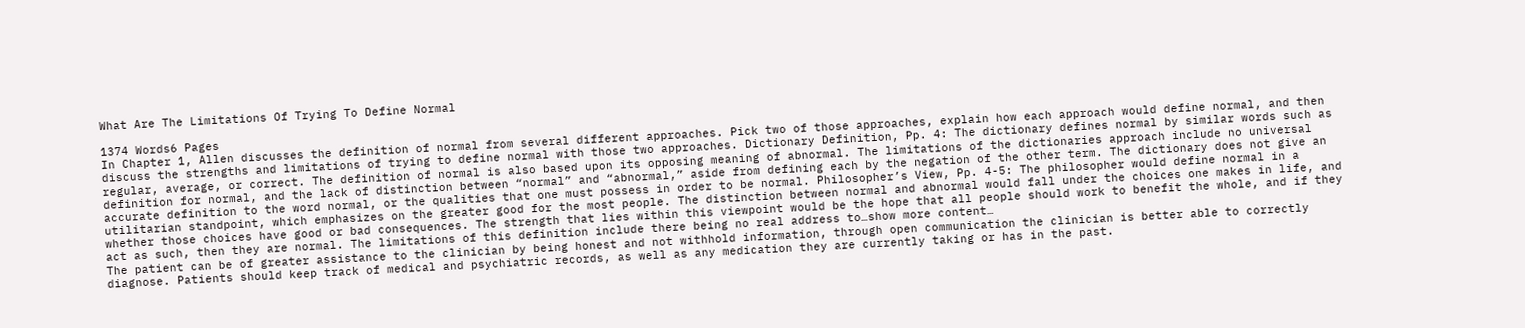What Are The Limitations Of Trying To Define Normal

1374 Words6 Pages
In Chapter 1, Allen discusses the definition of normal from several different approaches. Pick two of those approaches, explain how each approach would define normal, and then discuss the strengths and limitations of trying to define normal with those two approaches. Dictionary Definition, Pp. 4: The dictionary defines normal by similar words such as regular, average, or correct. The definition of normal is also based upon its opposing meaning of abnormal. The limitations of the dictionaries approach include no universal definition for normal, and the lack of distinction between “normal” and “abnormal,” aside from defining each by the negation of the other term. The dictionary does not give an accurate definition to the word normal, or the qualities that one must possess in order to be normal. Philosopher’s View, Pp. 4-5: The philosopher would define normal in a utilitarian standpoint, which emphasizes on the greater good for the most people. The distinction between normal and abnormal would fall under the choices one makes in life, and whether those choices have good or bad consequences. The strength that lies within this viewpoint would be the hope that all people should work to benefit the whole, and if they act as such, then they are normal. The limitations of this definition include there being no real address to…show more content…
The patient can be of greater assistance to the clinician by being honest and not withhold information, through open communication the clinician is better able to correctly diagnose. Patients should keep track of medical and psychiatric records, as well as any medication they are currently taking or has in the past.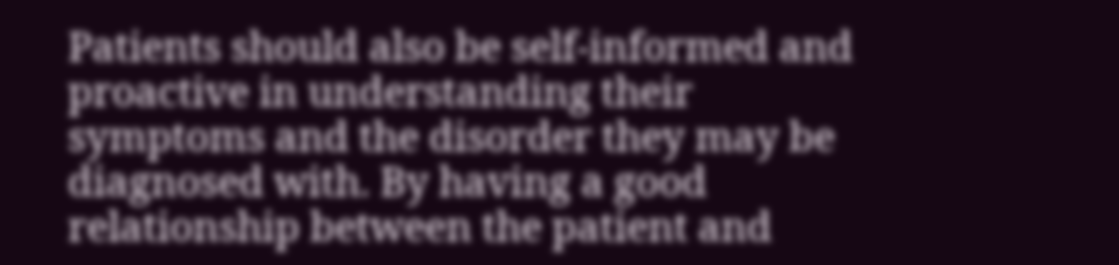Patients should also be self-informed and proactive in understanding their symptoms and the disorder they may be diagnosed with. By having a good relationship between the patient and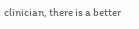clinician, there is a better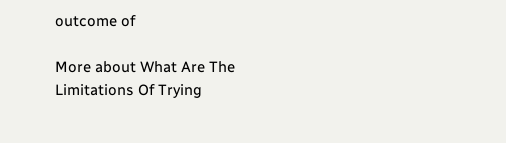outcome of

More about What Are The Limitations Of Trying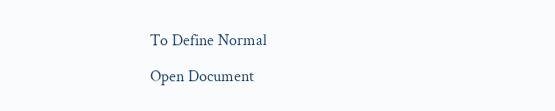To Define Normal

Open Document